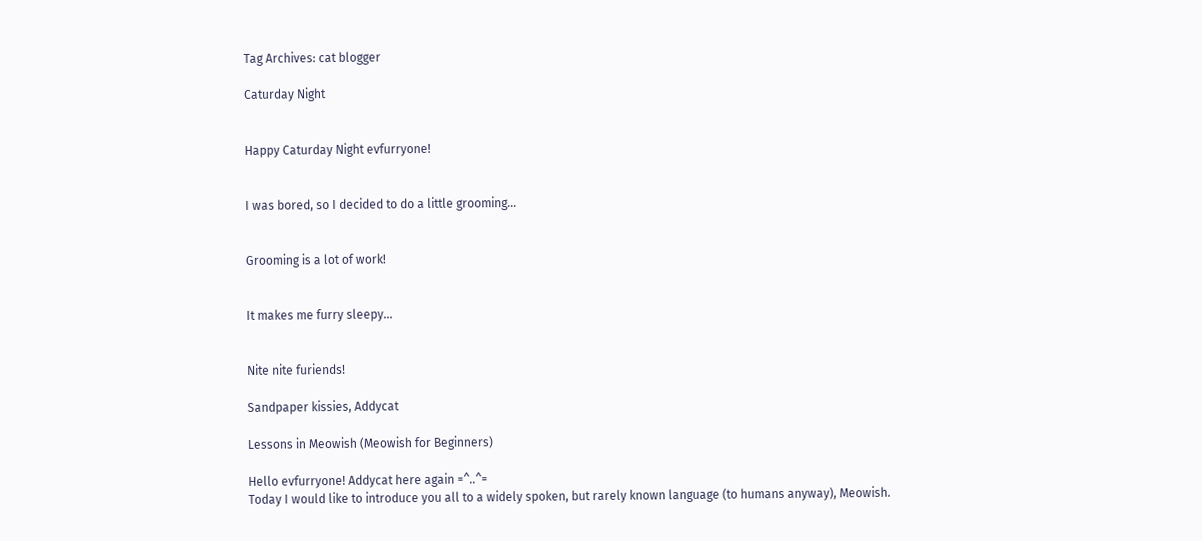Tag Archives: cat blogger

Caturday Night


Happy Caturday Night evfurryone!


I was bored, so I decided to do a little grooming…


Grooming is a lot of work!


It makes me furry sleepy…


Nite nite furiends!

Sandpaper kissies, Addycat

Lessons in Meowish (Meowish for Beginners)

Hello evfurryone! Addycat here again =^..^=
Today I would like to introduce you all to a widely spoken, but rarely known language (to humans anyway), Meowish.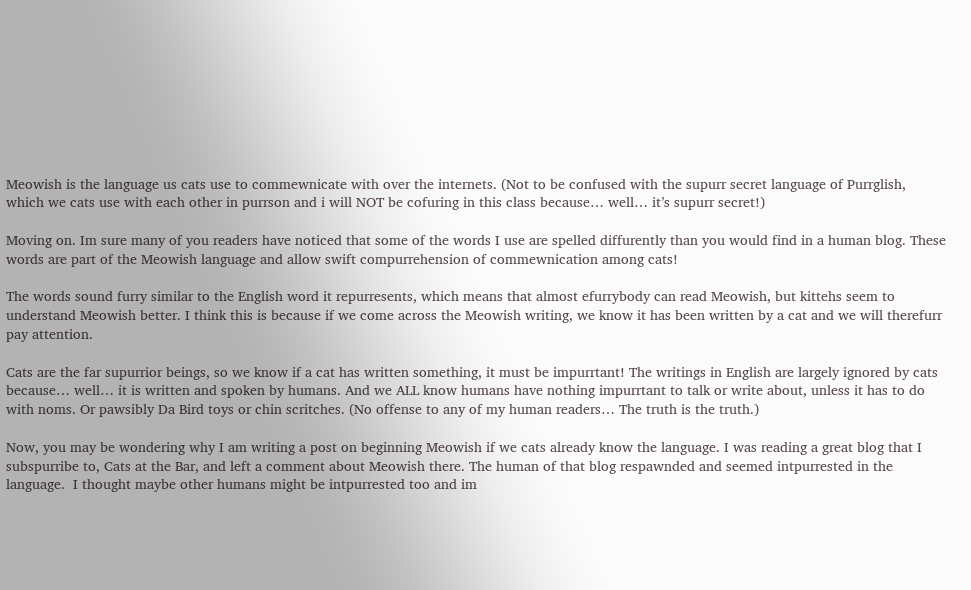Meowish is the language us cats use to commewnicate with over the internets. (Not to be confused with the supurr secret language of Purrglish, which we cats use with each other in purrson and i will NOT be cofuring in this class because… well… it’s supurr secret!)

Moving on. Im sure many of you readers have noticed that some of the words I use are spelled diffurently than you would find in a human blog. These words are part of the Meowish language and allow swift compurrehension of commewnication among cats!

The words sound furry similar to the English word it repurresents, which means that almost efurrybody can read Meowish, but kittehs seem to understand Meowish better. I think this is because if we come across the Meowish writing, we know it has been written by a cat and we will therefurr pay attention.

Cats are the far supurrior beings, so we know if a cat has written something, it must be impurrtant! The writings in English are largely ignored by cats because… well… it is written and spoken by humans. And we ALL know humans have nothing impurrtant to talk or write about, unless it has to do with noms. Or pawsibly Da Bird toys or chin scritches. (No offense to any of my human readers… The truth is the truth.)

Now, you may be wondering why I am writing a post on beginning Meowish if we cats already know the language. I was reading a great blog that I subspurribe to, Cats at the Bar, and left a comment about Meowish there. The human of that blog respawnded and seemed intpurrested in the language.  I thought maybe other humans might be intpurrested too and im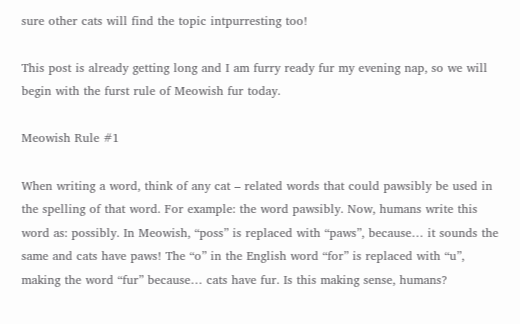sure other cats will find the topic intpurresting too!

This post is already getting long and I am furry ready fur my evening nap, so we will begin with the furst rule of Meowish fur today.

Meowish Rule #1

When writing a word, think of any cat – related words that could pawsibly be used in the spelling of that word. For example: the word pawsibly. Now, humans write this word as: possibly. In Meowish, “poss” is replaced with “paws”, because… it sounds the same and cats have paws! The “o” in the English word “for” is replaced with “u”, making the word “fur” because… cats have fur. Is this making sense, humans?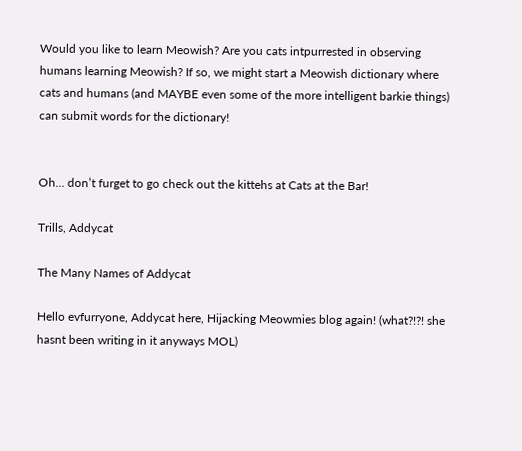Would you like to learn Meowish? Are you cats intpurrested in observing humans learning Meowish? If so, we might start a Meowish dictionary where cats and humans (and MAYBE even some of the more intelligent barkie things) can submit words for the dictionary!


Oh… don’t furget to go check out the kittehs at Cats at the Bar!

Trills, Addycat

The Many Names of Addycat

Hello evfurryone, Addycat here, Hijacking Meowmies blog again! (what?!?! she hasnt been writing in it anyways MOL)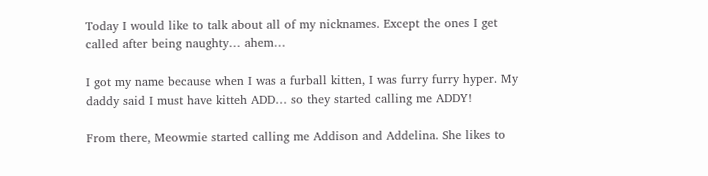Today I would like to talk about all of my nicknames. Except the ones I get called after being naughty… ahem…

I got my name because when I was a furball kitten, I was furry furry hyper. My daddy said I must have kitteh ADD… so they started calling me ADDY!

From there, Meowmie started calling me Addison and Addelina. She likes to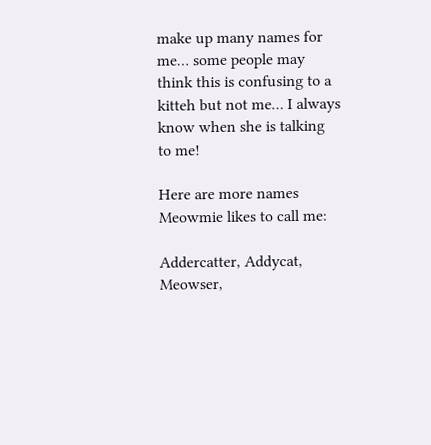make up many names for me… some people may think this is confusing to a kitteh but not me… I always know when she is talking to me!

Here are more names Meowmie likes to call me:

Addercatter, Addycat,  Meowser,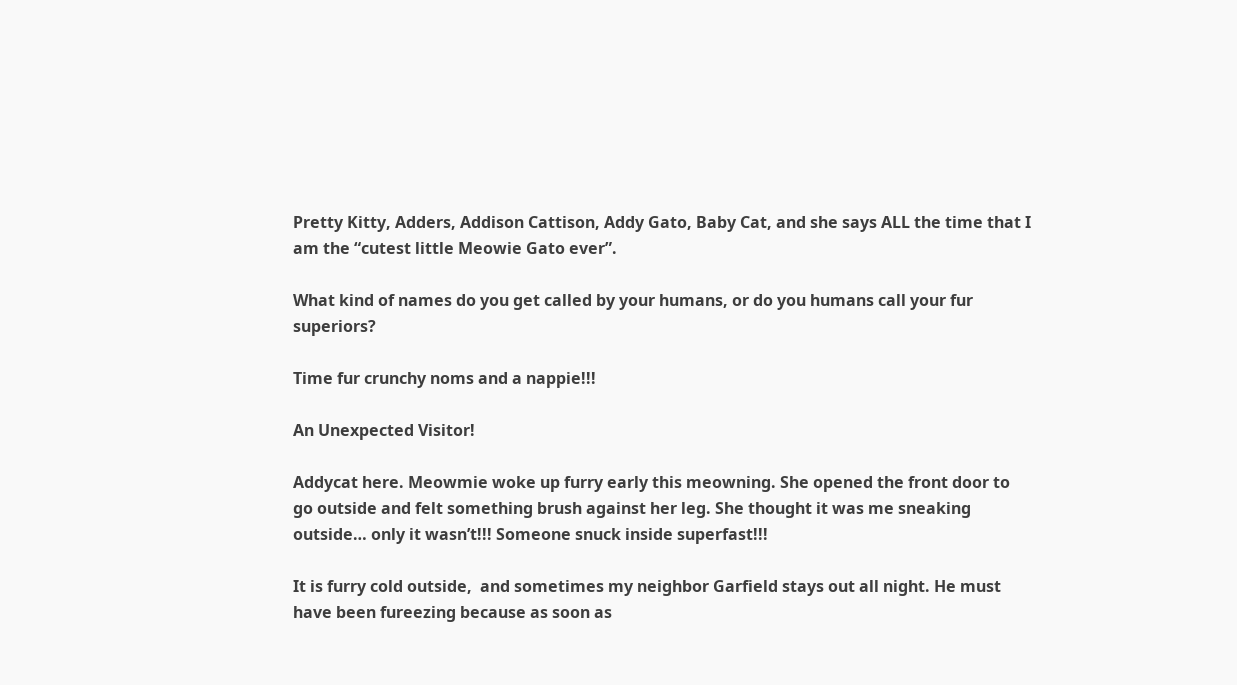Pretty Kitty, Adders, Addison Cattison, Addy Gato, Baby Cat, and she says ALL the time that I am the “cutest little Meowie Gato ever”.

What kind of names do you get called by your humans, or do you humans call your fur superiors?

Time fur crunchy noms and a nappie!!!

An Unexpected Visitor!

Addycat here. Meowmie woke up furry early this meowning. She opened the front door to go outside and felt something brush against her leg. She thought it was me sneaking outside… only it wasn’t!!! Someone snuck inside superfast!!!

It is furry cold outside,  and sometimes my neighbor Garfield stays out all night. He must have been fureezing because as soon as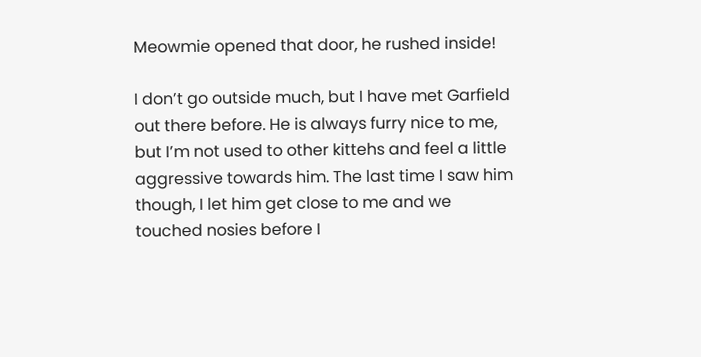Meowmie opened that door, he rushed inside!

I don’t go outside much, but I have met Garfield out there before. He is always furry nice to me, but I’m not used to other kittehs and feel a little aggressive towards him. The last time I saw him though, I let him get close to me and we touched nosies before I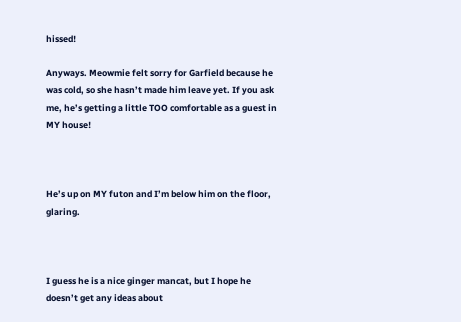hissed!

Anyways. Meowmie felt sorry for Garfield because he was cold, so she hasn’t made him leave yet. If you ask me, he’s getting a little TOO comfortable as a guest in MY house!



He’s up on MY futon and I’m below him on the floor,  glaring.



I guess he is a nice ginger mancat, but I hope he doesn’t get any ideas about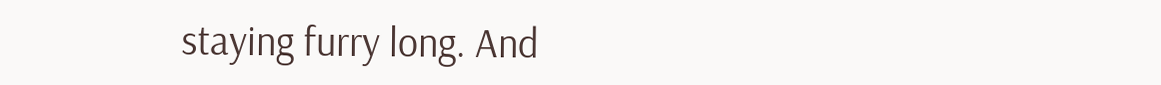staying furry long. And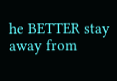he BETTER stay away from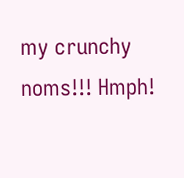my crunchy noms!!! Hmph!